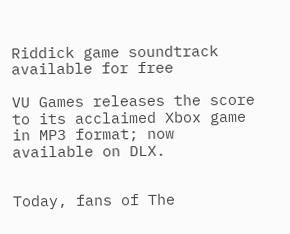Riddick game soundtrack available for free

VU Games releases the score to its acclaimed Xbox game in MP3 format; now available on DLX.


Today, fans of The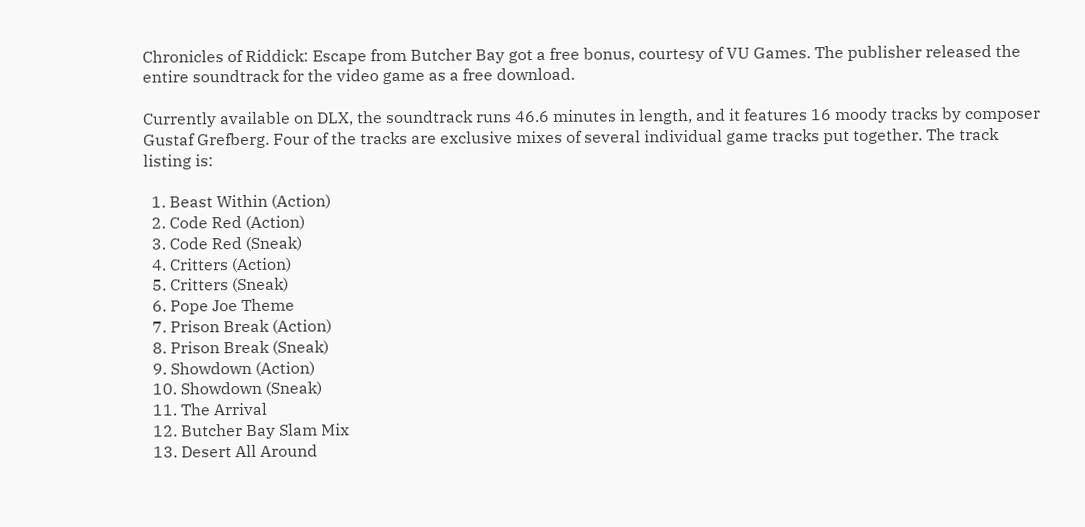Chronicles of Riddick: Escape from Butcher Bay got a free bonus, courtesy of VU Games. The publisher released the entire soundtrack for the video game as a free download.

Currently available on DLX, the soundtrack runs 46.6 minutes in length, and it features 16 moody tracks by composer Gustaf Grefberg. Four of the tracks are exclusive mixes of several individual game tracks put together. The track listing is:

  1. Beast Within (Action)
  2. Code Red (Action)
  3. Code Red (Sneak)
  4. Critters (Action)
  5. Critters (Sneak)
  6. Pope Joe Theme
  7. Prison Break (Action)
  8. Prison Break (Sneak)
  9. Showdown (Action)
  10. Showdown (Sneak)
  11. The Arrival
  12. Butcher Bay Slam Mix
  13. Desert All Around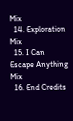Mix
  14. Exploration Mix
  15. I Can Escape Anything Mix
  16. End Credits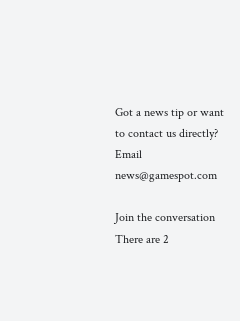Got a news tip or want to contact us directly? Email news@gamespot.com

Join the conversation
There are 2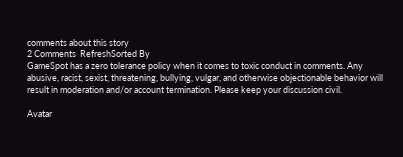comments about this story
2 Comments  RefreshSorted By
GameSpot has a zero tolerance policy when it comes to toxic conduct in comments. Any abusive, racist, sexist, threatening, bullying, vulgar, and otherwise objectionable behavior will result in moderation and/or account termination. Please keep your discussion civil.

Avatar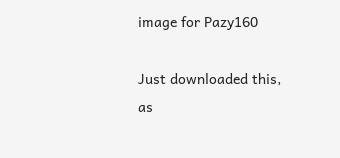image for Pazy160

Just downloaded this, as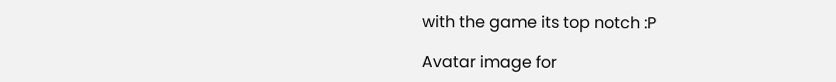with the game its top notch :P

Avatar image for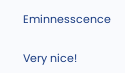Eminnesscence

Very nice!